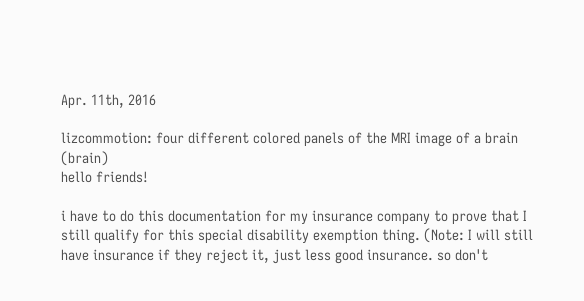Apr. 11th, 2016

lizcommotion: four different colored panels of the MRI image of a brain (brain)
hello friends!

i have to do this documentation for my insurance company to prove that I still qualify for this special disability exemption thing. (Note: I will still have insurance if they reject it, just less good insurance. so don't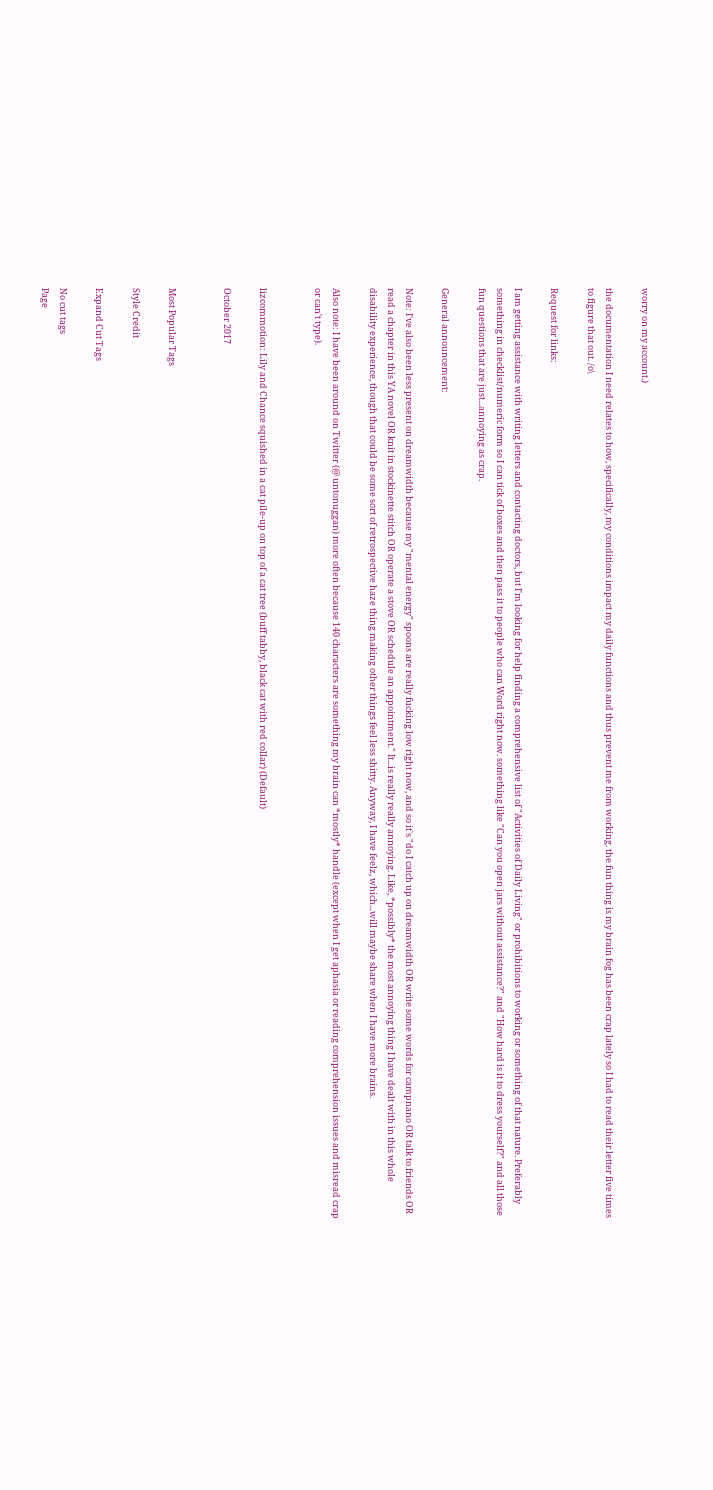worry on my account.)

the documentation I need relates to how, specifically, my conditions impact my daily functions and thus prevent me from working. the fun thing is my brain fog has been crap lately so I had to read their letter five times to figure that out. /o\

Request for links:

I am getting assistance with writing letters and contacting doctors, but I'm looking for help finding a comprehensive list of "Activities of Daily Living" or prohibitions to working or something of that nature. Preferably something in checklist/numeric form so I can tick of boxes and then pass it to people who can Word right now. something like "Can you open jars without assistance?" and "How hard is it to dress yourself?" and all those fun questions that are just...annoying as crap.

General announcement:

Note: I've also been less present on dreamwidth because my "mental energy" spoons are really fucking low right now, and so it's "do I catch up on dreamwidth OR write some words for campnano OR talk to friends OR read a chapter in this YA novel OR knit in stockinette stitch OR operate a stove OR schedule an appointment." It...is really really annoying. Like, *possibly* the most annoying thing I have dealt with in this whole disability experience, though that could be some sort of retrospective haze thing making other things feel less shitty. Anyway, I have feelz, which...will maybe share when I have more brains.

Also note: I have been around on Twitter (@ untonuggan) more often because 140 characters are something my brain can *mostly* handle (except when I get aphasia or reading comprehension issues and misread crap or can't type).


lizcommotion: Lily and Chance squished in a cat pile-up on top of a cat tree (buff tabby, black cat with red collar) (Default)

October 2017


Most Popular Tags

Style Credit

Expand Cut Tags

No cut tags
Page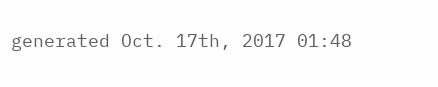generated Oct. 17th, 2017 01:48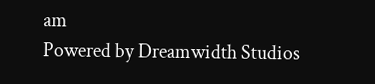am
Powered by Dreamwidth Studios